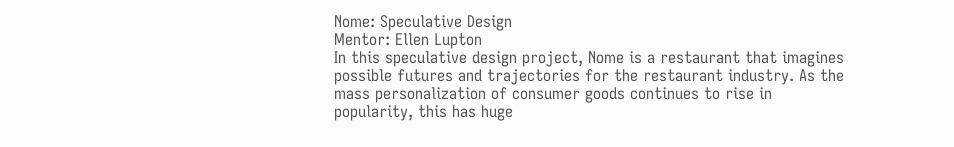Nome: Speculative Design
Mentor: Ellen Lupton
In this speculative design project, Nome is a restaurant that imagines possible futures and trajectories for the restaurant industry. As the mass personalization of consumer goods continues to rise in popularity, this has huge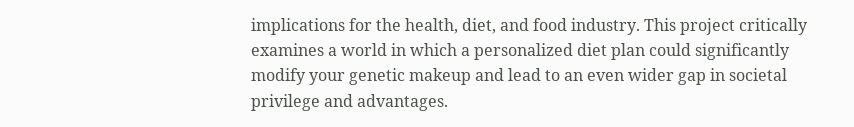implications for the health, diet, and food industry. This project critically examines a world in which a personalized diet plan could significantly modify your genetic makeup and lead to an even wider gap in societal privilege and advantages.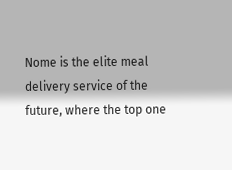Nome is the elite meal delivery service of the future, where the top one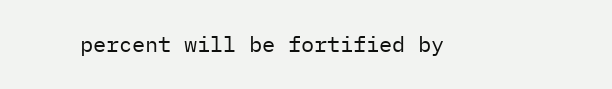percent will be fortified by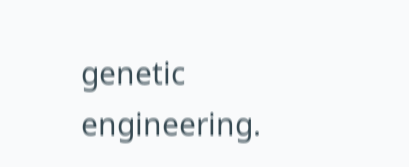genetic engineering.